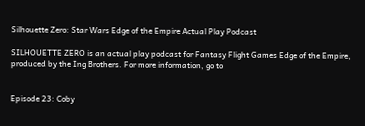Silhouette Zero: Star Wars Edge of the Empire Actual Play Podcast

SILHOUETTE ZERO is an actual play podcast for Fantasy Flight Games Edge of the Empire, produced by the Ing Brothers. For more information, go to


Episode 23: Coby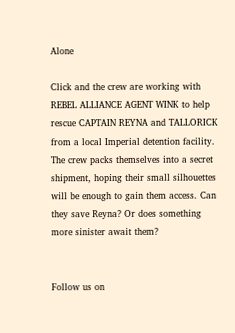Alone

Click and the crew are working with REBEL ALLIANCE AGENT WINK to help rescue CAPTAIN REYNA and TALLORICK from a local Imperial detention facility. The crew packs themselves into a secret shipment, hoping their small silhouettes will be enough to gain them access. Can they save Reyna? Or does something more sinister await them?


Follow us on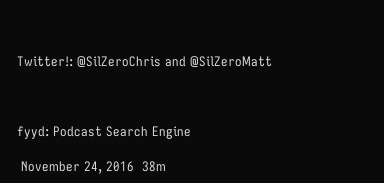Twitter!: @SilZeroChris and @SilZeroMatt



fyyd: Podcast Search Engine

 November 24, 2016  38m